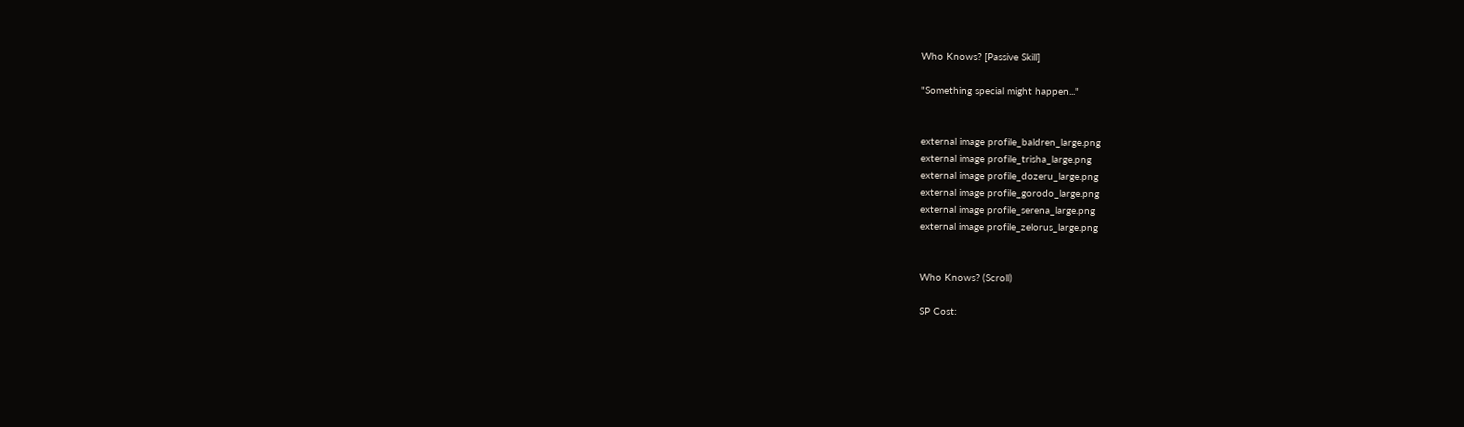Who Knows? [Passive Skill]

"Something special might happen..."


external image profile_baldren_large.png
external image profile_trisha_large.png
external image profile_dozeru_large.png
external image profile_gorodo_large.png
external image profile_serena_large.png
external image profile_zelorus_large.png


Who Knows? (Scroll)

SP Cost: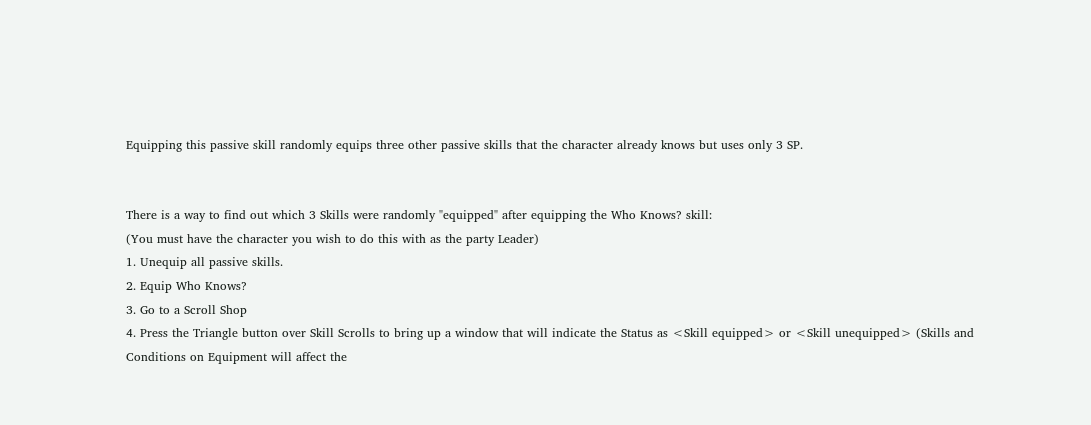Equipping this passive skill randomly equips three other passive skills that the character already knows but uses only 3 SP.


There is a way to find out which 3 Skills were randomly "equipped" after equipping the Who Knows? skill:
(You must have the character you wish to do this with as the party Leader)
1. Unequip all passive skills.
2. Equip Who Knows?
3. Go to a Scroll Shop
4. Press the Triangle button over Skill Scrolls to bring up a window that will indicate the Status as <Skill equipped> or <Skill unequipped> (Skills and Conditions on Equipment will affect the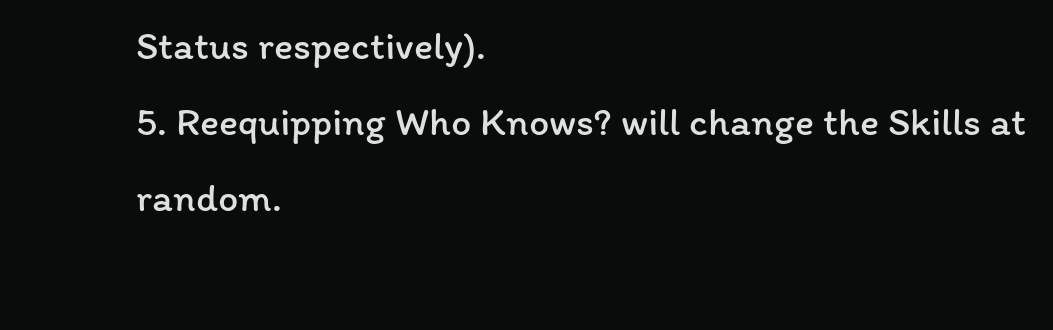Status respectively).
5. Reequipping Who Knows? will change the Skills at random.